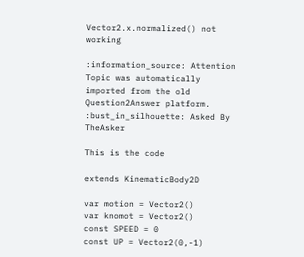Vector2.x.normalized() not working

:information_source: Attention Topic was automatically imported from the old Question2Answer platform.
:bust_in_silhouette: Asked By TheAsker

This is the code

extends KinematicBody2D

var motion = Vector2()
var knomot = Vector2()
const SPEED = 0
const UP = Vector2(0,-1)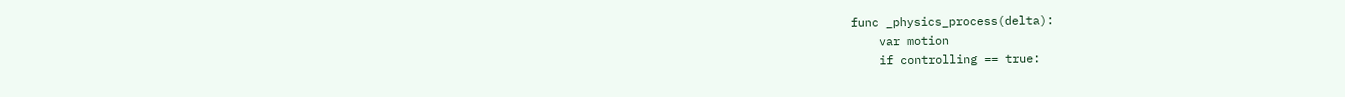func _physics_process(delta):
    var motion
    if controlling == true: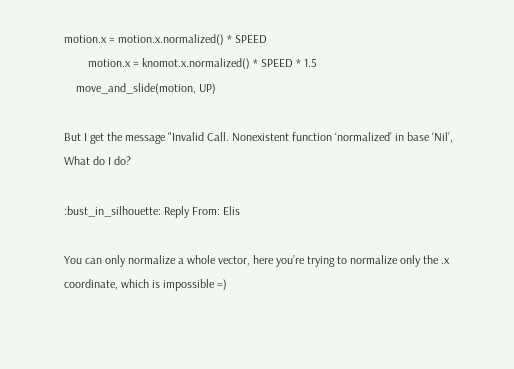motion.x = motion.x.normalized() * SPEED
        motion.x = knomot.x.normalized() * SPEED * 1.5
    move_and_slide(motion, UP)

But I get the message "Invalid Call. Nonexistent function ‘normalized’ in base ‘Nil’,
What do I do?

:bust_in_silhouette: Reply From: Elis

You can only normalize a whole vector, here you’re trying to normalize only the .x coordinate, which is impossible =)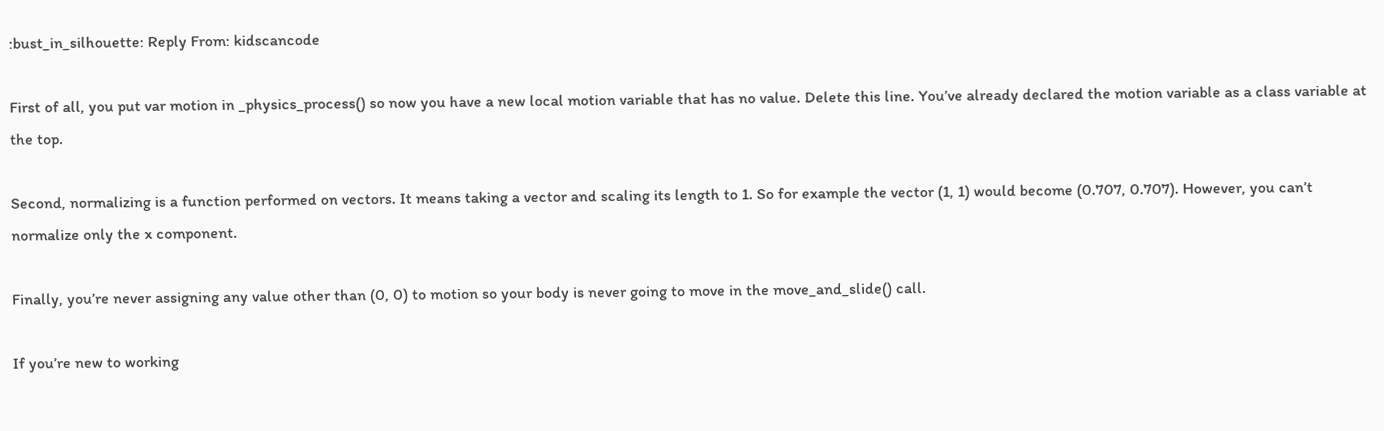:bust_in_silhouette: Reply From: kidscancode

First of all, you put var motion in _physics_process() so now you have a new local motion variable that has no value. Delete this line. You’ve already declared the motion variable as a class variable at the top.

Second, normalizing is a function performed on vectors. It means taking a vector and scaling its length to 1. So for example the vector (1, 1) would become (0.707, 0.707). However, you can’t normalize only the x component.

Finally, you’re never assigning any value other than (0, 0) to motion so your body is never going to move in the move_and_slide() call.

If you’re new to working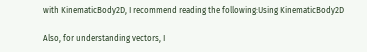with KinematicBody2D, I recommend reading the following:Using KinematicBody2D

Also, for understanding vectors, I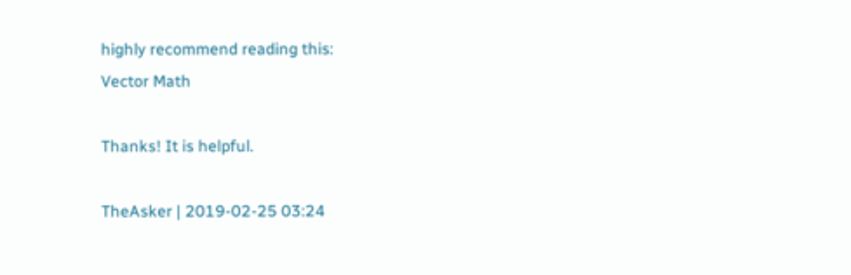highly recommend reading this:
Vector Math

Thanks! It is helpful.

TheAsker | 2019-02-25 03:24